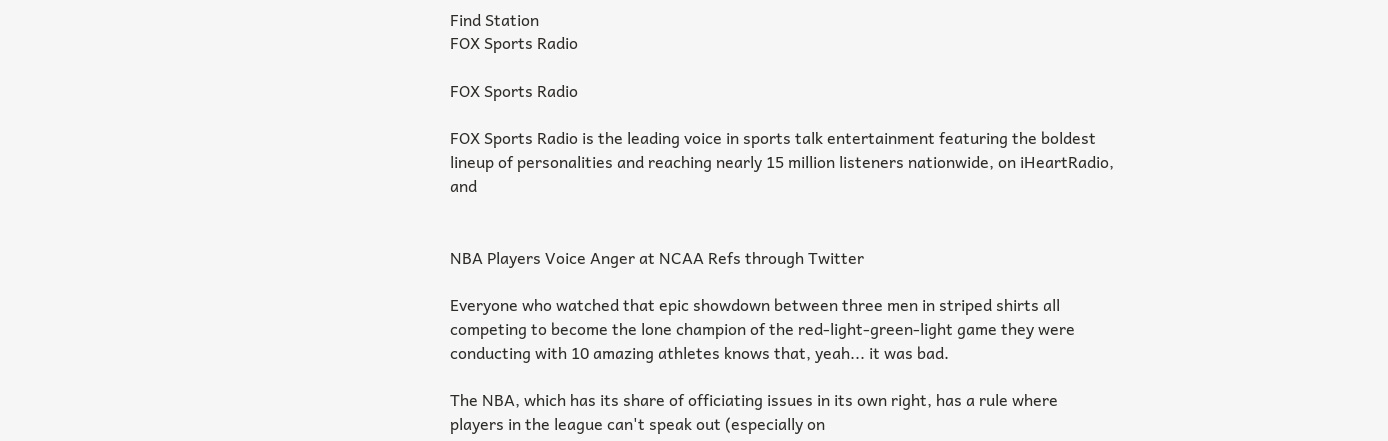Find Station
FOX Sports Radio

FOX Sports Radio

FOX Sports Radio is the leading voice in sports talk entertainment featuring the boldest lineup of personalities and reaching nearly 15 million listeners nationwide, on iHeartRadio, and


NBA Players Voice Anger at NCAA Refs through Twitter

Everyone who watched that epic showdown between three men in striped shirts all competing to become the lone champion of the red-light-green-light game they were conducting with 10 amazing athletes knows that, yeah... it was bad.

The NBA, which has its share of officiating issues in its own right, has a rule where players in the league can't speak out (especially on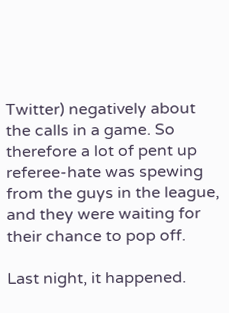Twitter) negatively about the calls in a game. So therefore a lot of pent up referee-hate was spewing from the guys in the league, and they were waiting for their chance to pop off.

Last night, it happened.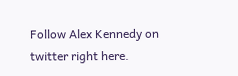Follow Alex Kennedy on twitter right here.